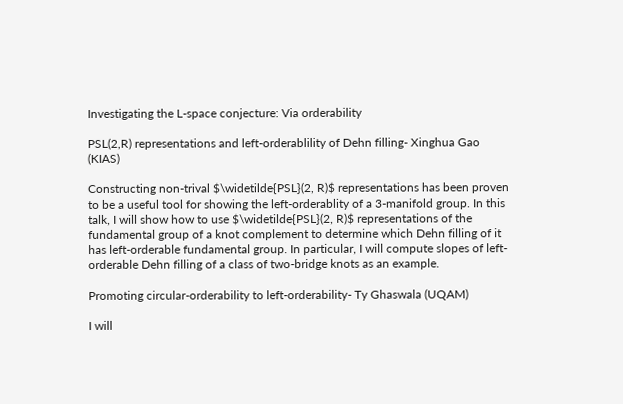Investigating the L-space conjecture: Via orderability

PSL(2,R) representations and left-orderablility of Dehn filling- Xinghua Gao (KIAS)

Constructing non-trival $\widetilde{PSL}(2, R)$ representations has been proven to be a useful tool for showing the left-orderablity of a 3-manifold group. In this talk, I will show how to use $\widetilde{PSL}(2, R)$ representations of the fundamental group of a knot complement to determine which Dehn filling of it has left-orderable fundamental group. In particular, I will compute slopes of left-orderable Dehn filling of a class of two-bridge knots as an example.

Promoting circular-orderability to left-orderability- Ty Ghaswala (UQAM)

I will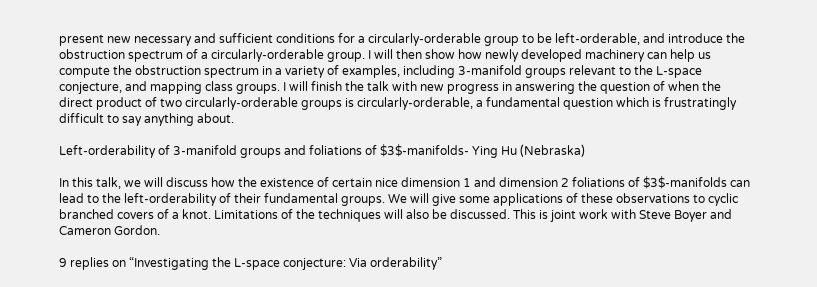present new necessary and sufficient conditions for a circularly-orderable group to be left-orderable, and introduce the obstruction spectrum of a circularly-orderable group. I will then show how newly developed machinery can help us compute the obstruction spectrum in a variety of examples, including 3-manifold groups relevant to the L-space conjecture, and mapping class groups. I will finish the talk with new progress in answering the question of when the direct product of two circularly-orderable groups is circularly-orderable, a fundamental question which is frustratingly difficult to say anything about.

Left-orderability of 3-manifold groups and foliations of $3$-manifolds- Ying Hu (Nebraska)

In this talk, we will discuss how the existence of certain nice dimension 1 and dimension 2 foliations of $3$-manifolds can lead to the left-orderability of their fundamental groups. We will give some applications of these observations to cyclic branched covers of a knot. Limitations of the techniques will also be discussed. This is joint work with Steve Boyer and Cameron Gordon.

9 replies on “Investigating the L-space conjecture: Via orderability”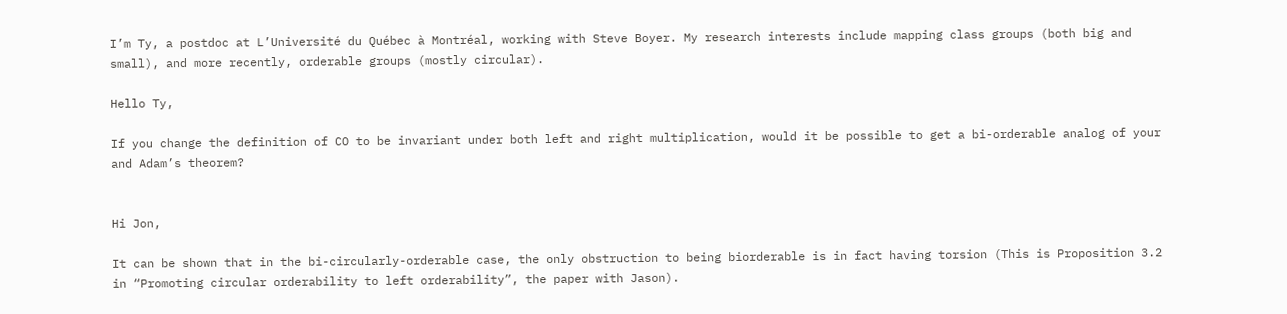I’m Ty, a postdoc at L’Université du Québec à Montréal, working with Steve Boyer. My research interests include mapping class groups (both big and small), and more recently, orderable groups (mostly circular).

Hello Ty,

If you change the definition of CO to be invariant under both left and right multiplication, would it be possible to get a bi-orderable analog of your and Adam’s theorem?


Hi Jon,

It can be shown that in the bi-circularly-orderable case, the only obstruction to being biorderable is in fact having torsion (This is Proposition 3.2 in “Promoting circular orderability to left orderability”, the paper with Jason).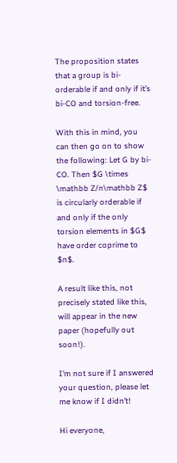The proposition states that a group is bi-orderable if and only if it’s bi-CO and torsion-free.

With this in mind, you can then go on to show the following: Let G by bi-CO. Then $G \times \mathbb Z/n\mathbb Z$ is circularly orderable if and only if the only torsion elements in $G$ have order coprime to $n$.

A result like this, not precisely stated like this, will appear in the new paper (hopefully out soon!).

I’m not sure if I answered your question, please let me know if I didn’t!

Hi everyone,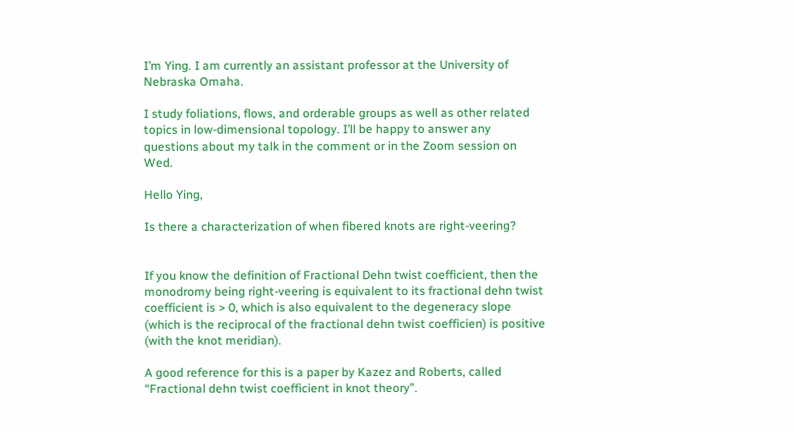I’m Ying. I am currently an assistant professor at the University of Nebraska Omaha.

I study foliations, flows, and orderable groups as well as other related topics in low-dimensional topology. I’ll be happy to answer any questions about my talk in the comment or in the Zoom session on Wed.

Hello Ying,

Is there a characterization of when fibered knots are right-veering?


If you know the definition of Fractional Dehn twist coefficient, then the monodromy being right-veering is equivalent to its fractional dehn twist coefficient is > 0, which is also equivalent to the degeneracy slope (which is the reciprocal of the fractional dehn twist coefficien) is positive (with the knot meridian).

A good reference for this is a paper by Kazez and Roberts, called “Fractional dehn twist coefficient in knot theory”.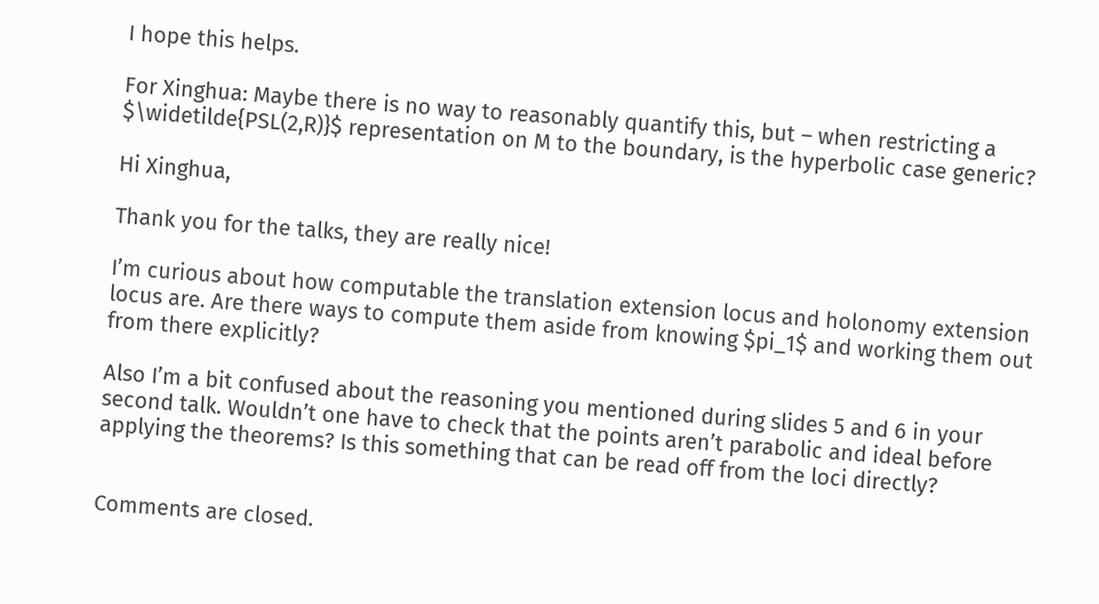I hope this helps.

For Xinghua: Maybe there is no way to reasonably quantify this, but – when restricting a $\widetilde{PSL(2,R)}$ representation on M to the boundary, is the hyperbolic case generic?

Hi Xinghua,

Thank you for the talks, they are really nice!

I’m curious about how computable the translation extension locus and holonomy extension locus are. Are there ways to compute them aside from knowing $pi_1$ and working them out from there explicitly?

Also I’m a bit confused about the reasoning you mentioned during slides 5 and 6 in your second talk. Wouldn’t one have to check that the points aren’t parabolic and ideal before applying the theorems? Is this something that can be read off from the loci directly?


Comments are closed.